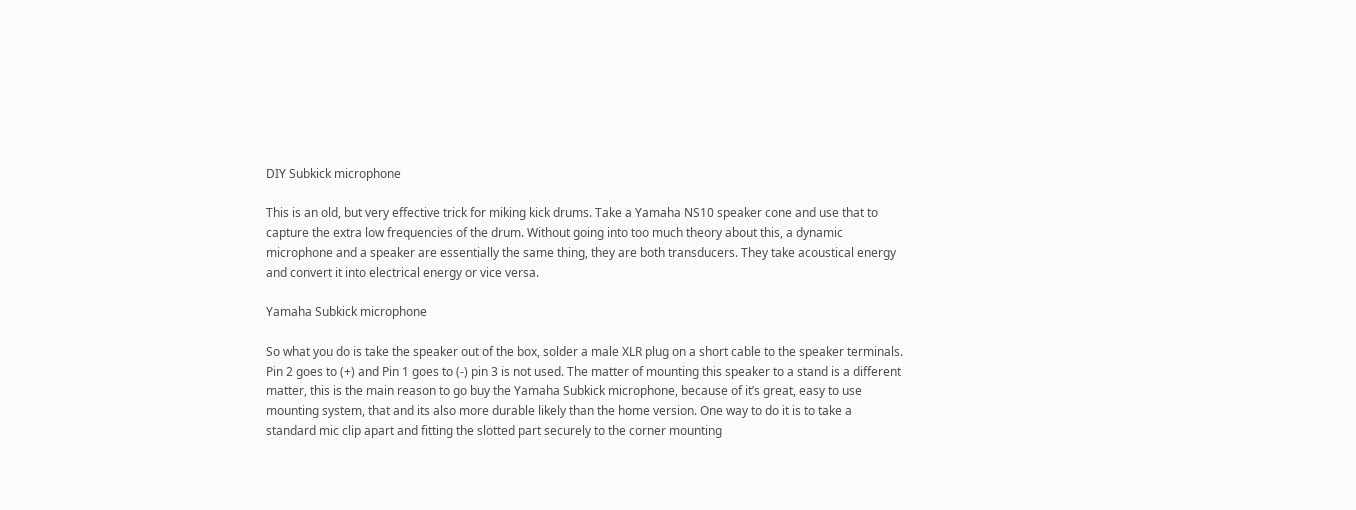DIY Subkick microphone

This is an old, but very effective trick for miking kick drums. Take a Yamaha NS10 speaker cone and use that to capture the extra low frequencies of the drum. Without going into too much theory about this, a dynamic microphone and a speaker are essentially the same thing, they are both transducers. They take acoustical energy and convert it into electrical energy or vice versa.

Yamaha Subkick microphone

So what you do is take the speaker out of the box, solder a male XLR plug on a short cable to the speaker terminals. Pin 2 goes to (+) and Pin 1 goes to (-) pin 3 is not used. The matter of mounting this speaker to a stand is a different matter, this is the main reason to go buy the Yamaha Subkick microphone, because of it’s great, easy to use mounting system, that and its also more durable likely than the home version. One way to do it is to take a standard mic clip apart and fitting the slotted part securely to the corner mounting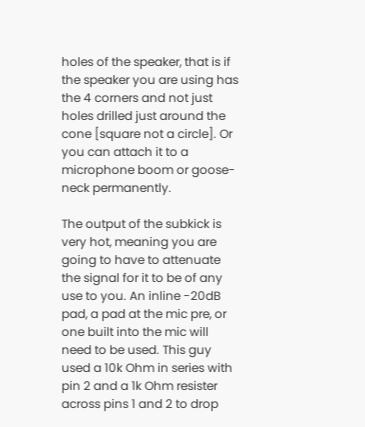holes of the speaker, that is if the speaker you are using has the 4 corners and not just holes drilled just around the cone [square not a circle]. Or you can attach it to a microphone boom or goose-neck permanently.

The output of the subkick is very hot, meaning you are going to have to attenuate the signal for it to be of any use to you. An inline -20dB pad, a pad at the mic pre, or one built into the mic will need to be used. This guy used a 10k Ohm in series with pin 2 and a 1k Ohm resister across pins 1 and 2 to drop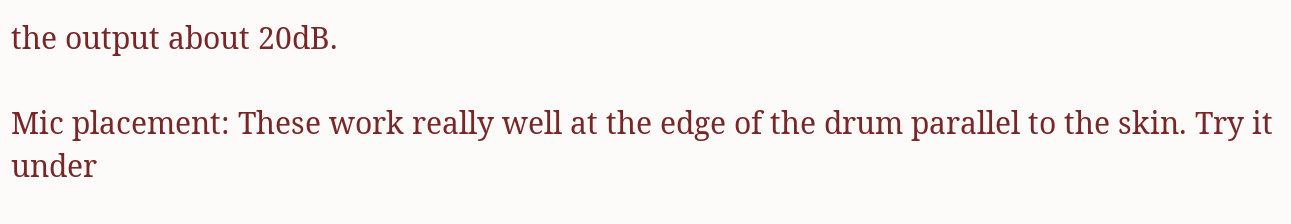the output about 20dB.

Mic placement: These work really well at the edge of the drum parallel to the skin. Try it under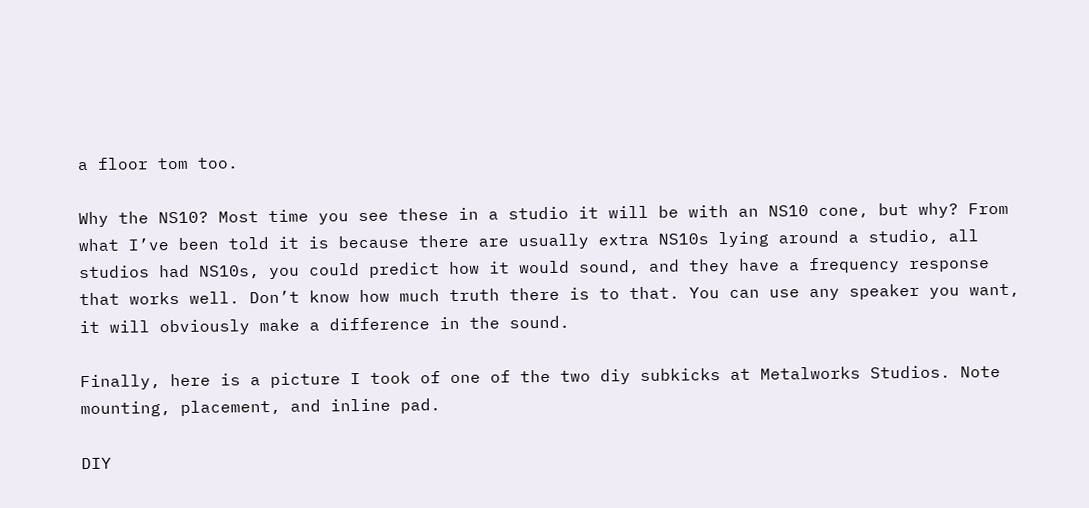a floor tom too.

Why the NS10? Most time you see these in a studio it will be with an NS10 cone, but why? From what I’ve been told it is because there are usually extra NS10s lying around a studio, all studios had NS10s, you could predict how it would sound, and they have a frequency response that works well. Don’t know how much truth there is to that. You can use any speaker you want, it will obviously make a difference in the sound.

Finally, here is a picture I took of one of the two diy subkicks at Metalworks Studios. Note mounting, placement, and inline pad.

DIY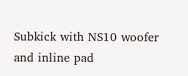Subkick with NS10 woofer and inline pad